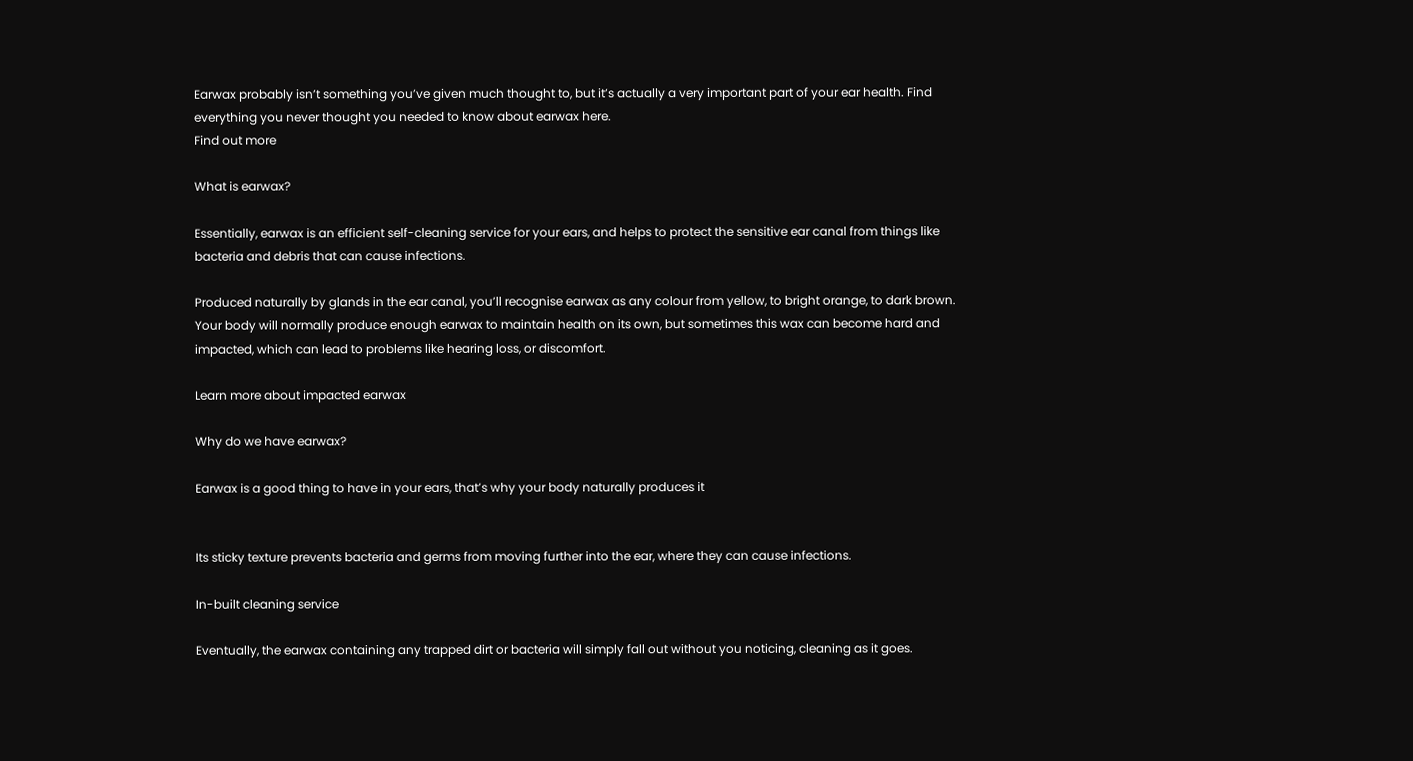Earwax probably isn’t something you’ve given much thought to, but it’s actually a very important part of your ear health. Find everything you never thought you needed to know about earwax here.
Find out more

What is earwax?

Essentially, earwax is an efficient self-cleaning service for your ears, and helps to protect the sensitive ear canal from things like bacteria and debris that can cause infections.

Produced naturally by glands in the ear canal, you’ll recognise earwax as any colour from yellow, to bright orange, to dark brown. Your body will normally produce enough earwax to maintain health on its own, but sometimes this wax can become hard and impacted, which can lead to problems like hearing loss, or discomfort.

Learn more about impacted earwax

Why do we have earwax?

Earwax is a good thing to have in your ears, that’s why your body naturally produces it


Its sticky texture prevents bacteria and germs from moving further into the ear, where they can cause infections.

In-built cleaning service

Eventually, the earwax containing any trapped dirt or bacteria will simply fall out without you noticing, cleaning as it goes.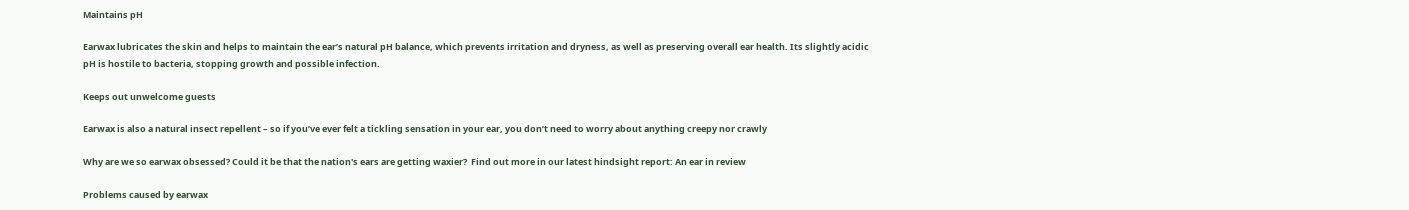Maintains pH

Earwax lubricates the skin and helps to maintain the ear’s natural pH balance, which prevents irritation and dryness, as well as preserving overall ear health. Its slightly acidic pH is hostile to bacteria, stopping growth and possible infection.

Keeps out unwelcome guests

Earwax is also a natural insect repellent – so if you’ve ever felt a tickling sensation in your ear, you don’t need to worry about anything creepy nor crawly

Why are we so earwax obsessed? Could it be that the nation's ears are getting waxier?  Find out more in our latest hindsight report: An ear in review

Problems caused by earwax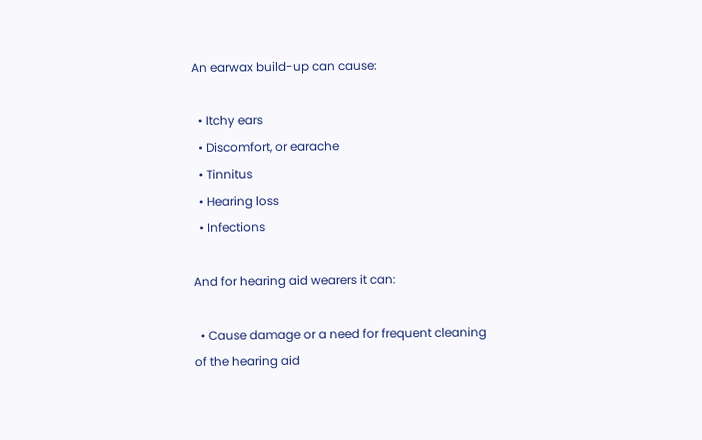An earwax build-up can cause:

  • Itchy ears
  • Discomfort, or earache
  • Tinnitus
  • Hearing loss
  • Infections

And for hearing aid wearers it can:

  • Cause damage or a need for frequent cleaning of the hearing aid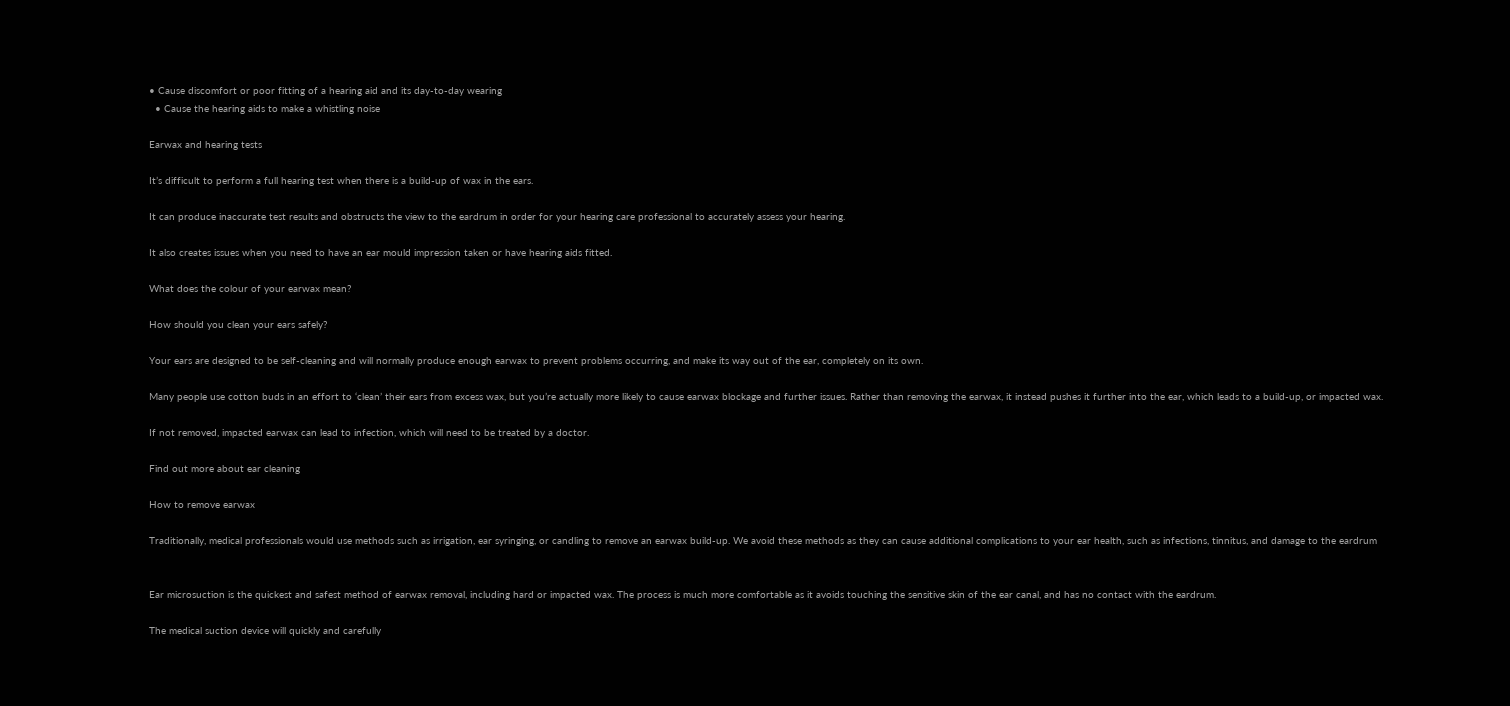• Cause discomfort or poor fitting of a hearing aid and its day-to-day wearing
  • Cause the hearing aids to make a whistling noise

Earwax and hearing tests

It’s difficult to perform a full hearing test when there is a build-up of wax in the ears.

It can produce inaccurate test results and obstructs the view to the eardrum in order for your hearing care professional to accurately assess your hearing.

It also creates issues when you need to have an ear mould impression taken or have hearing aids fitted.

What does the colour of your earwax mean?

How should you clean your ears safely?

Your ears are designed to be self-cleaning and will normally produce enough earwax to prevent problems occurring, and make its way out of the ear, completely on its own.

Many people use cotton buds in an effort to ‘clean’ their ears from excess wax, but you’re actually more likely to cause earwax blockage and further issues. Rather than removing the earwax, it instead pushes it further into the ear, which leads to a build-up, or impacted wax.

If not removed, impacted earwax can lead to infection, which will need to be treated by a doctor.

Find out more about ear cleaning

How to remove earwax

Traditionally, medical professionals would use methods such as irrigation, ear syringing, or candling to remove an earwax build-up. We avoid these methods as they can cause additional complications to your ear health, such as infections, tinnitus, and damage to the eardrum


Ear microsuction is the quickest and safest method of earwax removal, including hard or impacted wax. The process is much more comfortable as it avoids touching the sensitive skin of the ear canal, and has no contact with the eardrum.

The medical suction device will quickly and carefully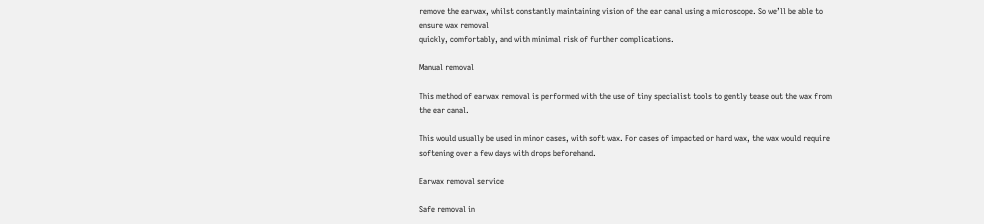remove the earwax, whilst constantly maintaining vision of the ear canal using a microscope. So we’ll be able to ensure wax removal
quickly, comfortably, and with minimal risk of further complications.

Manual removal

This method of earwax removal is performed with the use of tiny specialist tools to gently tease out the wax from the ear canal.

This would usually be used in minor cases, with soft wax. For cases of impacted or hard wax, the wax would require softening over a few days with drops beforehand.

Earwax removal service

Safe removal in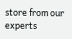store from our experts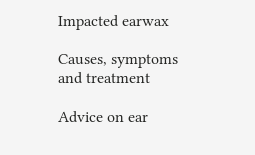Impacted earwax

Causes, symptoms and treatment

Advice on ear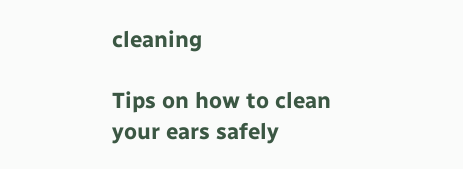cleaning

Tips on how to clean your ears safely